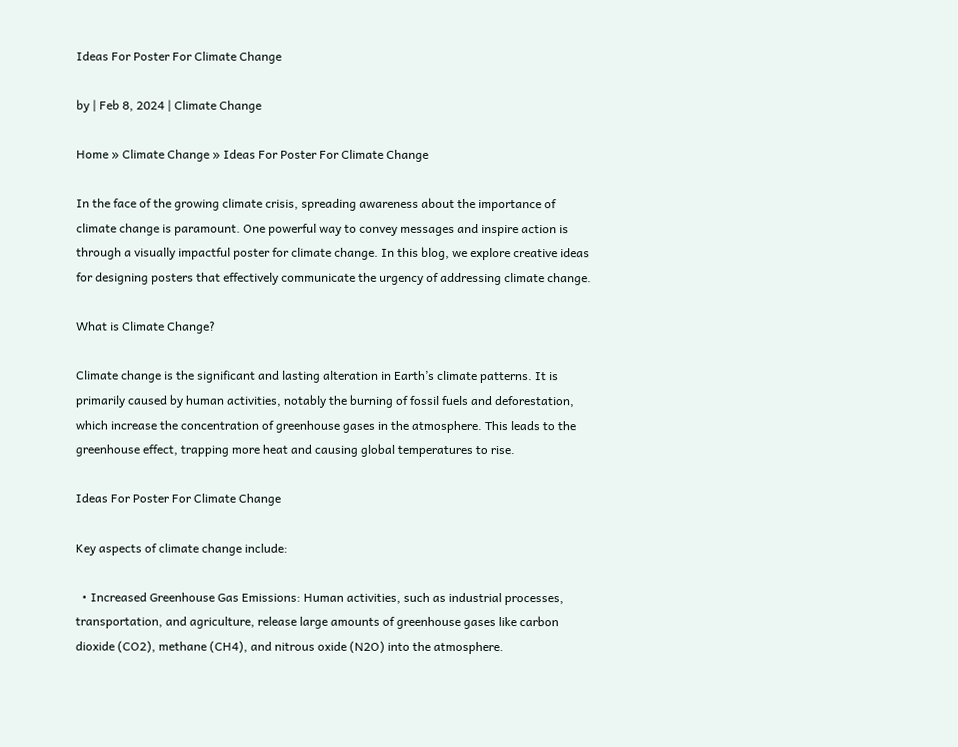Ideas For Poster For Climate Change

by | Feb 8, 2024 | Climate Change

Home » Climate Change » Ideas For Poster For Climate Change

In the face of the growing climate crisis, spreading awareness about the importance of climate change is paramount. One powerful way to convey messages and inspire action is through a visually impactful poster for climate change. In this blog, we explore creative ideas for designing posters that effectively communicate the urgency of addressing climate change.

What is Climate Change?

Climate change is the significant and lasting alteration in Earth’s climate patterns. It is primarily caused by human activities, notably the burning of fossil fuels and deforestation, which increase the concentration of greenhouse gases in the atmosphere. This leads to the greenhouse effect, trapping more heat and causing global temperatures to rise.

Ideas For Poster For Climate Change

Key aspects of climate change include:

  • Increased Greenhouse Gas Emissions: Human activities, such as industrial processes, transportation, and agriculture, release large amounts of greenhouse gases like carbon dioxide (CO2), methane (CH4), and nitrous oxide (N2O) into the atmosphere.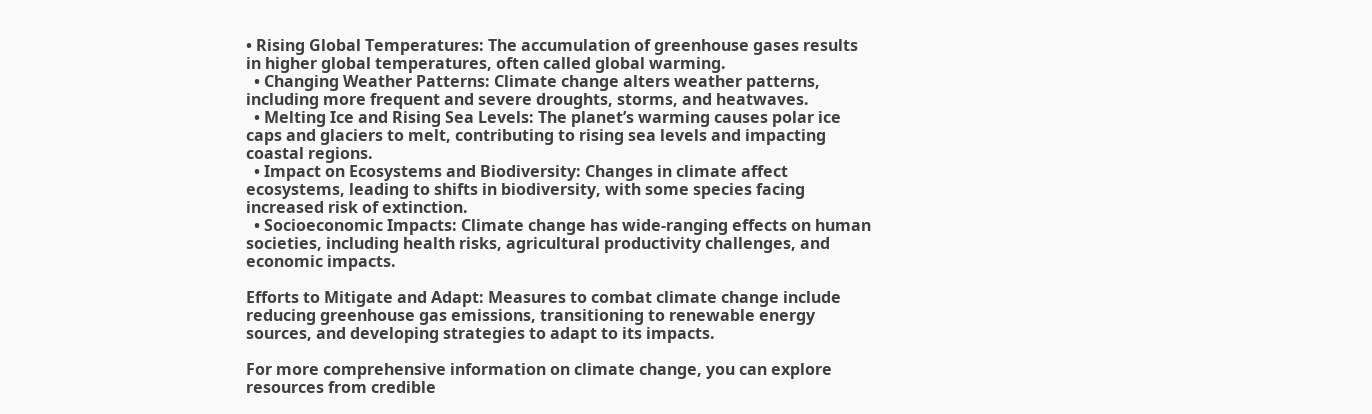• Rising Global Temperatures: The accumulation of greenhouse gases results in higher global temperatures, often called global warming.
  • Changing Weather Patterns: Climate change alters weather patterns, including more frequent and severe droughts, storms, and heatwaves.
  • Melting Ice and Rising Sea Levels: The planet’s warming causes polar ice caps and glaciers to melt, contributing to rising sea levels and impacting coastal regions.
  • Impact on Ecosystems and Biodiversity: Changes in climate affect ecosystems, leading to shifts in biodiversity, with some species facing increased risk of extinction.
  • Socioeconomic Impacts: Climate change has wide-ranging effects on human societies, including health risks, agricultural productivity challenges, and economic impacts.

Efforts to Mitigate and Adapt: Measures to combat climate change include reducing greenhouse gas emissions, transitioning to renewable energy sources, and developing strategies to adapt to its impacts.

For more comprehensive information on climate change, you can explore resources from credible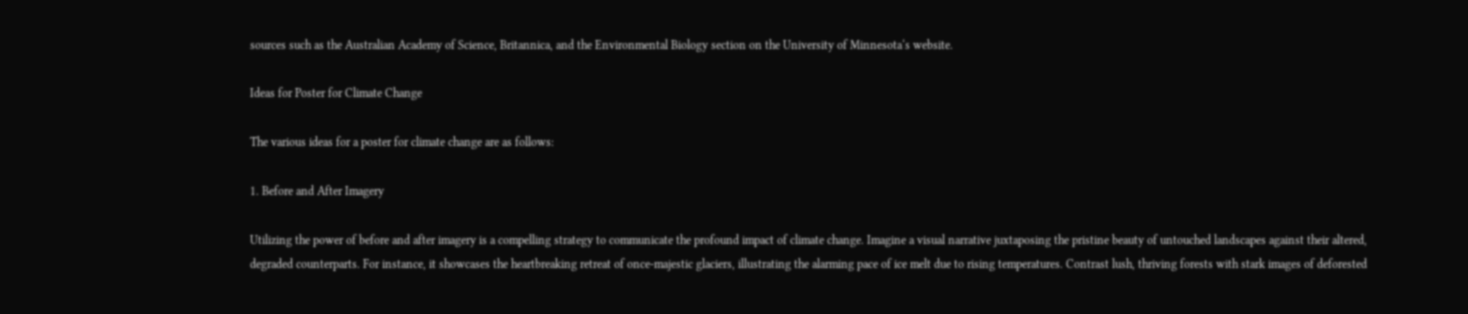sources such as the Australian Academy of Science, Britannica, and the Environmental Biology section on the University of Minnesota‘s website.

Ideas for Poster for Climate Change

The various ideas for a poster for climate change are as follows:

1. Before and After Imagery

Utilizing the power of before and after imagery is a compelling strategy to communicate the profound impact of climate change. Imagine a visual narrative juxtaposing the pristine beauty of untouched landscapes against their altered, degraded counterparts. For instance, it showcases the heartbreaking retreat of once-majestic glaciers, illustrating the alarming pace of ice melt due to rising temperatures. Contrast lush, thriving forests with stark images of deforested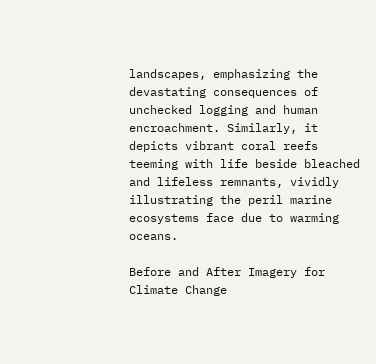landscapes, emphasizing the devastating consequences of unchecked logging and human encroachment. Similarly, it depicts vibrant coral reefs teeming with life beside bleached and lifeless remnants, vividly illustrating the peril marine ecosystems face due to warming oceans.

Before and After Imagery for Climate Change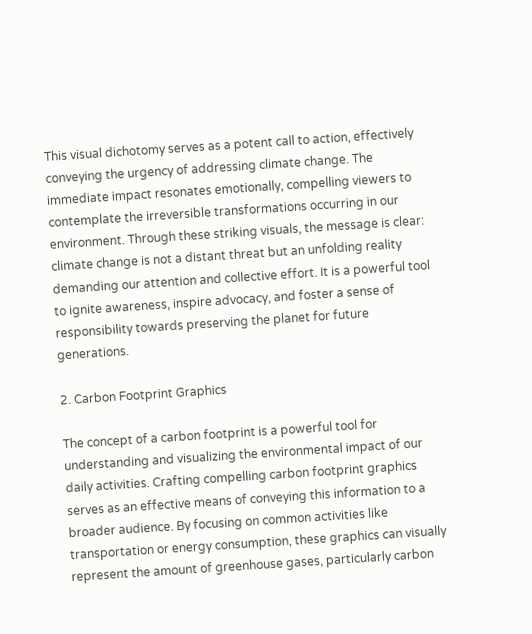This visual dichotomy serves as a potent call to action, effectively conveying the urgency of addressing climate change. The immediate impact resonates emotionally, compelling viewers to contemplate the irreversible transformations occurring in our environment. Through these striking visuals, the message is clear: climate change is not a distant threat but an unfolding reality demanding our attention and collective effort. It is a powerful tool to ignite awareness, inspire advocacy, and foster a sense of responsibility towards preserving the planet for future generations.

2. Carbon Footprint Graphics

The concept of a carbon footprint is a powerful tool for understanding and visualizing the environmental impact of our daily activities. Crafting compelling carbon footprint graphics serves as an effective means of conveying this information to a broader audience. By focusing on common activities like transportation or energy consumption, these graphics can visually represent the amount of greenhouse gases, particularly carbon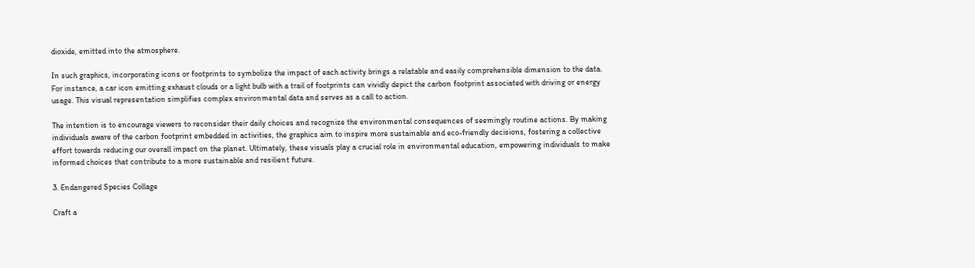dioxide, emitted into the atmosphere.

In such graphics, incorporating icons or footprints to symbolize the impact of each activity brings a relatable and easily comprehensible dimension to the data. For instance, a car icon emitting exhaust clouds or a light bulb with a trail of footprints can vividly depict the carbon footprint associated with driving or energy usage. This visual representation simplifies complex environmental data and serves as a call to action.

The intention is to encourage viewers to reconsider their daily choices and recognize the environmental consequences of seemingly routine actions. By making individuals aware of the carbon footprint embedded in activities, the graphics aim to inspire more sustainable and eco-friendly decisions, fostering a collective effort towards reducing our overall impact on the planet. Ultimately, these visuals play a crucial role in environmental education, empowering individuals to make informed choices that contribute to a more sustainable and resilient future.

3. Endangered Species Collage

Craft a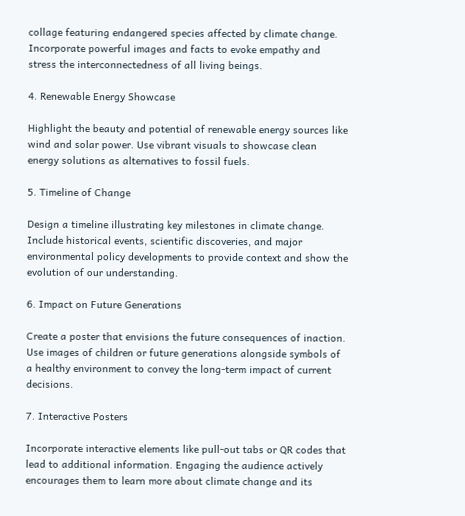collage featuring endangered species affected by climate change. Incorporate powerful images and facts to evoke empathy and stress the interconnectedness of all living beings.

4. Renewable Energy Showcase

Highlight the beauty and potential of renewable energy sources like wind and solar power. Use vibrant visuals to showcase clean energy solutions as alternatives to fossil fuels.

5. Timeline of Change

Design a timeline illustrating key milestones in climate change. Include historical events, scientific discoveries, and major environmental policy developments to provide context and show the evolution of our understanding.

6. Impact on Future Generations

Create a poster that envisions the future consequences of inaction. Use images of children or future generations alongside symbols of a healthy environment to convey the long-term impact of current decisions.

7. Interactive Posters

Incorporate interactive elements like pull-out tabs or QR codes that lead to additional information. Engaging the audience actively encourages them to learn more about climate change and its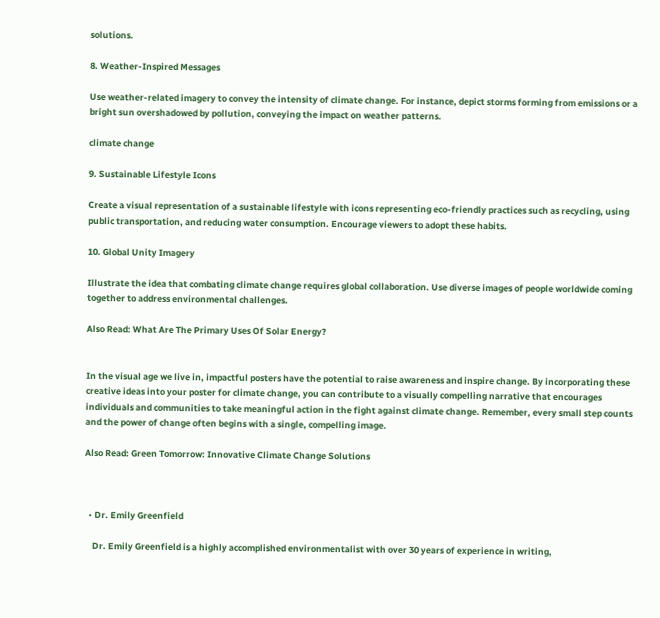solutions.

8. Weather-Inspired Messages

Use weather-related imagery to convey the intensity of climate change. For instance, depict storms forming from emissions or a bright sun overshadowed by pollution, conveying the impact on weather patterns.

climate change

9. Sustainable Lifestyle Icons

Create a visual representation of a sustainable lifestyle with icons representing eco-friendly practices such as recycling, using public transportation, and reducing water consumption. Encourage viewers to adopt these habits.

10. Global Unity Imagery

Illustrate the idea that combating climate change requires global collaboration. Use diverse images of people worldwide coming together to address environmental challenges.

Also Read: What Are The Primary Uses Of Solar Energy?


In the visual age we live in, impactful posters have the potential to raise awareness and inspire change. By incorporating these creative ideas into your poster for climate change, you can contribute to a visually compelling narrative that encourages individuals and communities to take meaningful action in the fight against climate change. Remember, every small step counts and the power of change often begins with a single, compelling image.

Also Read: Green Tomorrow: Innovative Climate Change Solutions



  • Dr. Emily Greenfield

    Dr. Emily Greenfield is a highly accomplished environmentalist with over 30 years of experience in writing,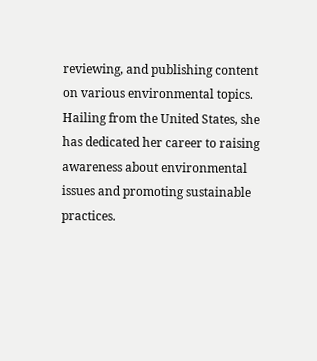reviewing, and publishing content on various environmental topics. Hailing from the United States, she has dedicated her career to raising awareness about environmental issues and promoting sustainable practices.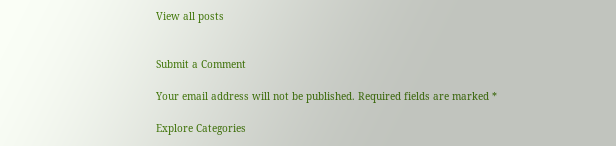View all posts


Submit a Comment

Your email address will not be published. Required fields are marked *

Explore Categories